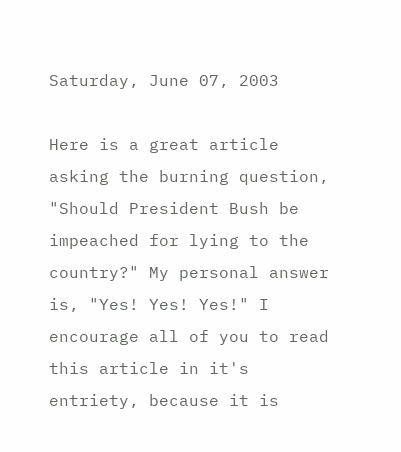Saturday, June 07, 2003

Here is a great article asking the burning question, "Should President Bush be impeached for lying to the country?" My personal answer is, "Yes! Yes! Yes!" I encourage all of you to read this article in it's entriety, because it is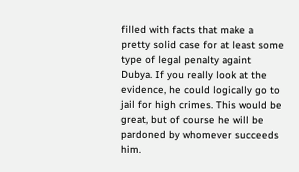filled with facts that make a pretty solid case for at least some type of legal penalty againt Dubya. If you really look at the evidence, he could logically go to jail for high crimes. This would be great, but of course he will be pardoned by whomever succeeds him.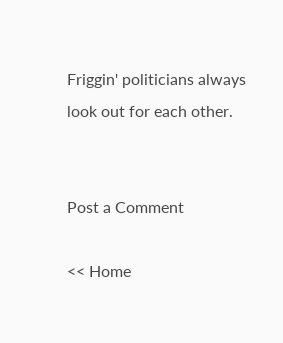Friggin' politicians always look out for each other.


Post a Comment

<< Home